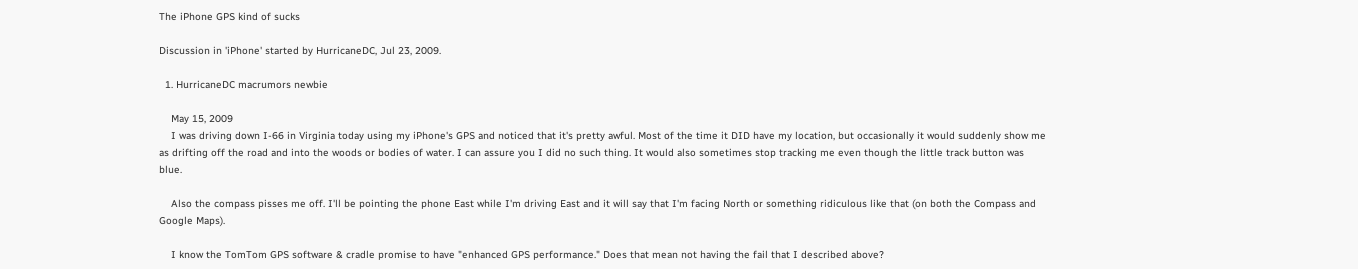The iPhone GPS kind of sucks

Discussion in 'iPhone' started by HurricaneDC, Jul 23, 2009.

  1. HurricaneDC macrumors newbie

    May 15, 2009
    I was driving down I-66 in Virginia today using my iPhone's GPS and noticed that it's pretty awful. Most of the time it DID have my location, but occasionally it would suddenly show me as drifting off the road and into the woods or bodies of water. I can assure you I did no such thing. It would also sometimes stop tracking me even though the little track button was blue.

    Also the compass pisses me off. I'll be pointing the phone East while I'm driving East and it will say that I'm facing North or something ridiculous like that (on both the Compass and Google Maps).

    I know the TomTom GPS software & cradle promise to have "enhanced GPS performance." Does that mean not having the fail that I described above?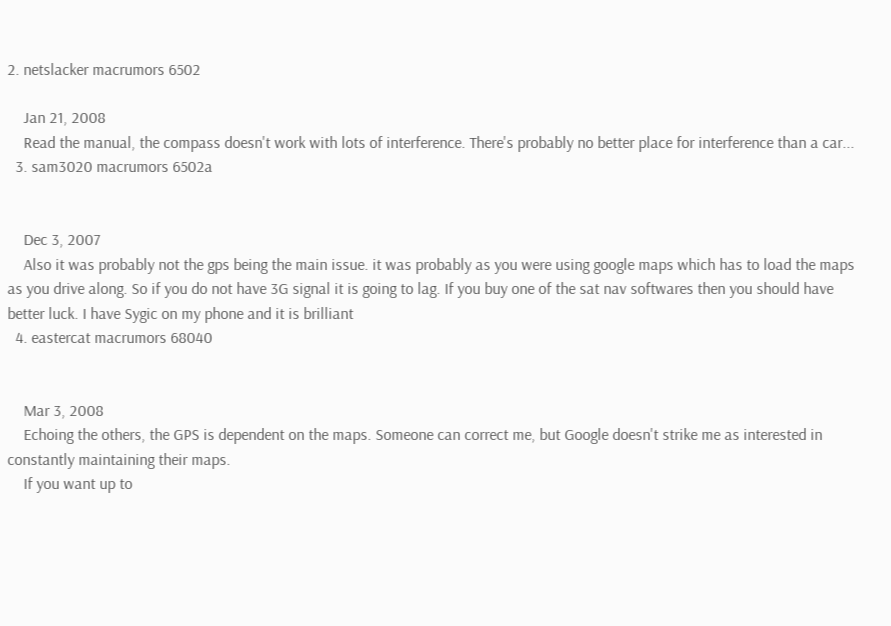2. netslacker macrumors 6502

    Jan 21, 2008
    Read the manual, the compass doesn't work with lots of interference. There's probably no better place for interference than a car...
  3. sam3020 macrumors 6502a


    Dec 3, 2007
    Also it was probably not the gps being the main issue. it was probably as you were using google maps which has to load the maps as you drive along. So if you do not have 3G signal it is going to lag. If you buy one of the sat nav softwares then you should have better luck. I have Sygic on my phone and it is brilliant
  4. eastercat macrumors 68040


    Mar 3, 2008
    Echoing the others, the GPS is dependent on the maps. Someone can correct me, but Google doesn't strike me as interested in constantly maintaining their maps.
    If you want up to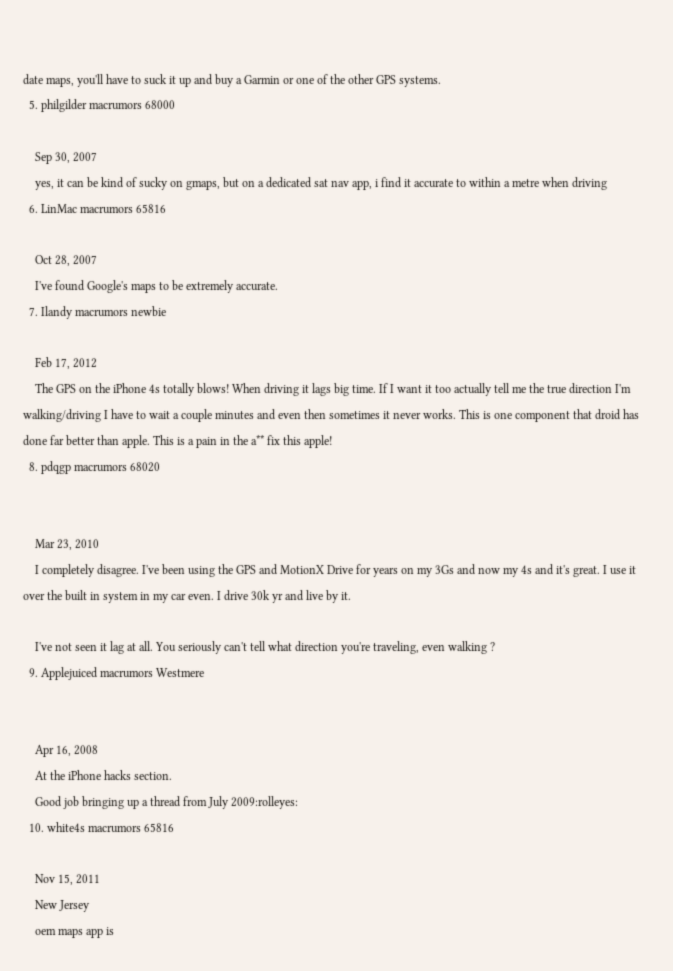date maps, you'll have to suck it up and buy a Garmin or one of the other GPS systems.
  5. philgilder macrumors 68000

    Sep 30, 2007
    yes, it can be kind of sucky on gmaps, but on a dedicated sat nav app, i find it accurate to within a metre when driving
  6. LinMac macrumors 65816

    Oct 28, 2007
    I've found Google's maps to be extremely accurate.
  7. Ilandy macrumors newbie

    Feb 17, 2012
    The GPS on the iPhone 4s totally blows! When driving it lags big time. If I want it too actually tell me the true direction I'm walking/driving I have to wait a couple minutes and even then sometimes it never works. This is one component that droid has done far better than apple. This is a pain in the a** fix this apple!
  8. pdqgp macrumors 68020


    Mar 23, 2010
    I completely disagree. I've been using the GPS and MotionX Drive for years on my 3Gs and now my 4s and it's great. I use it over the built in system in my car even. I drive 30k yr and live by it.

    I've not seen it lag at all. You seriously can't tell what direction you're traveling, even walking ?
  9. Applejuiced macrumors Westmere


    Apr 16, 2008
    At the iPhone hacks section.
    Good job bringing up a thread from July 2009:rolleyes:
  10. white4s macrumors 65816

    Nov 15, 2011
    New Jersey
    oem maps app is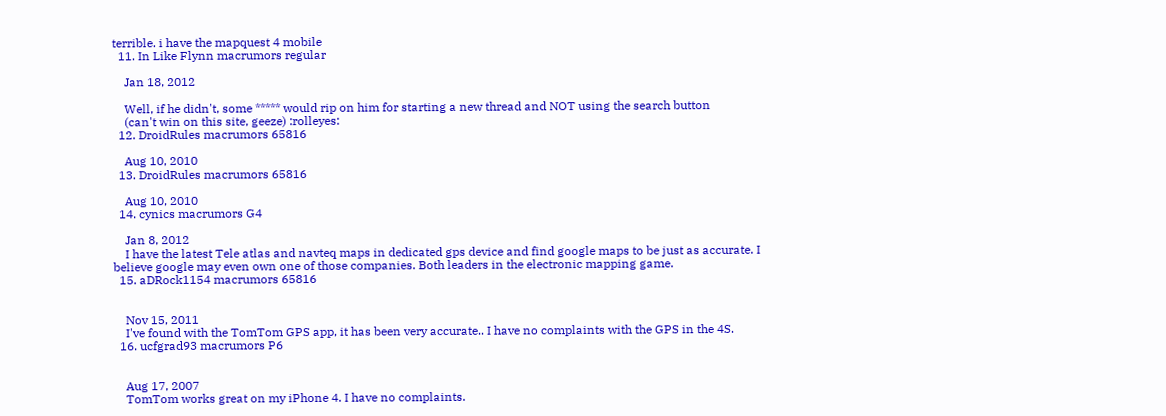terrible. i have the mapquest 4 mobile
  11. In Like Flynn macrumors regular

    Jan 18, 2012

    Well, if he didn't, some ***** would rip on him for starting a new thread and NOT using the search button
    (can't win on this site, geeze) :rolleyes:
  12. DroidRules macrumors 65816

    Aug 10, 2010
  13. DroidRules macrumors 65816

    Aug 10, 2010
  14. cynics macrumors G4

    Jan 8, 2012
    I have the latest Tele atlas and navteq maps in dedicated gps device and find google maps to be just as accurate. I believe google may even own one of those companies. Both leaders in the electronic mapping game.
  15. aDRock1154 macrumors 65816


    Nov 15, 2011
    I've found with the TomTom GPS app, it has been very accurate.. I have no complaints with the GPS in the 4S.
  16. ucfgrad93 macrumors P6


    Aug 17, 2007
    TomTom works great on my iPhone 4. I have no complaints.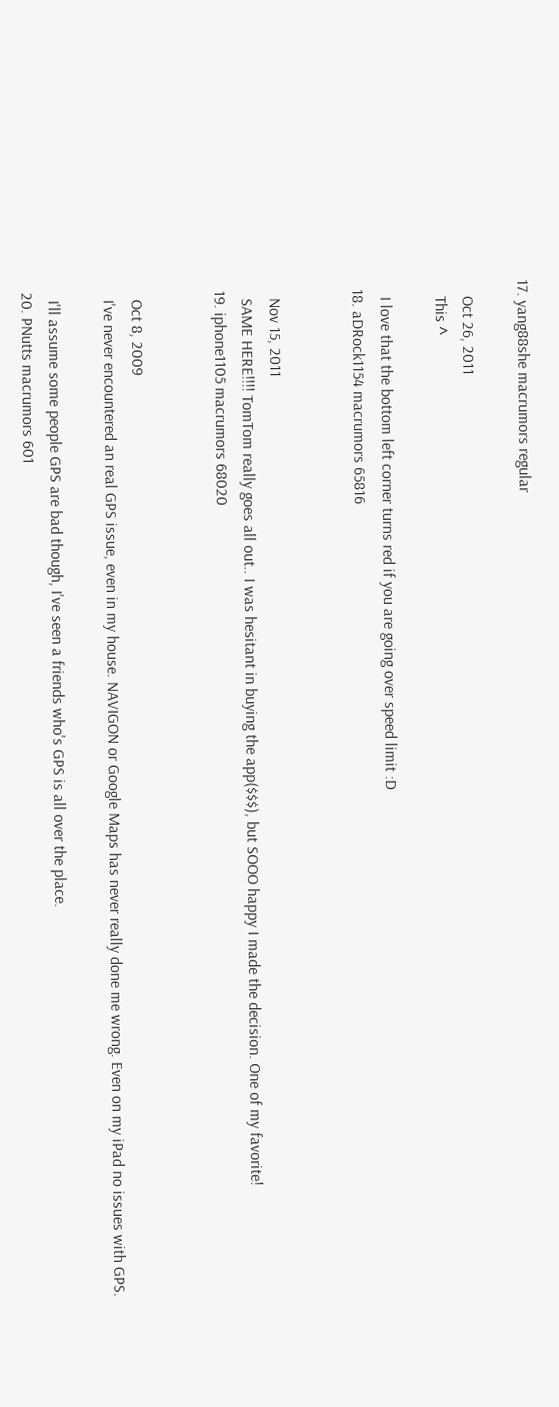17. yang88she macrumors regular

    Oct 26, 2011
    This ^

    I love that the bottom left corner turns red if you are going over speed limit :D
  18. aDRock1154 macrumors 65816


    Nov 15, 2011
    SAME HERE!!!! TomTom really goes all out.. I was hesitant in buying the app($$$), but SOOO happy I made the decision. One of my favorite!
  19. iphone1105 macrumors 68020


    Oct 8, 2009
    I've never encountered an real GPS issue, even in my house. NAVIGON or Google Maps has never really done me wrong. Even on my iPad no issues with GPS.

    I'll assume some people GPS are bad though, I've seen a friends who's GPS is all over the place.
  20. PNutts macrumors 601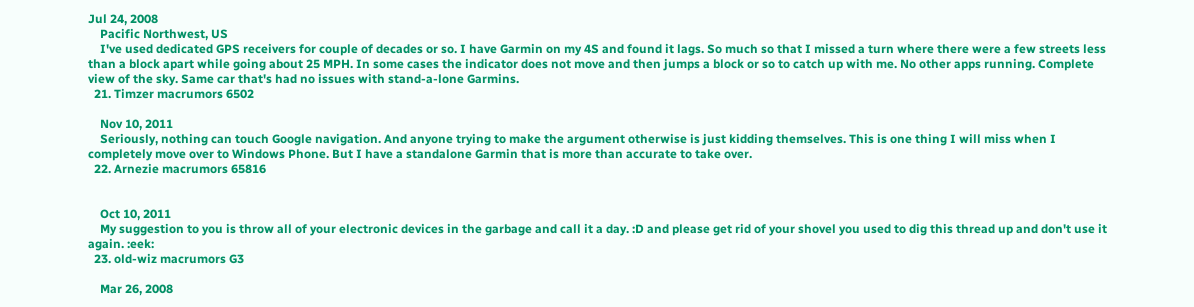Jul 24, 2008
    Pacific Northwest, US
    I've used dedicated GPS receivers for couple of decades or so. I have Garmin on my 4S and found it lags. So much so that I missed a turn where there were a few streets less than a block apart while going about 25 MPH. In some cases the indicator does not move and then jumps a block or so to catch up with me. No other apps running. Complete view of the sky. Same car that's had no issues with stand-a-lone Garmins.
  21. Timzer macrumors 6502

    Nov 10, 2011
    Seriously, nothing can touch Google navigation. And anyone trying to make the argument otherwise is just kidding themselves. This is one thing I will miss when I completely move over to Windows Phone. But I have a standalone Garmin that is more than accurate to take over.
  22. Arnezie macrumors 65816


    Oct 10, 2011
    My suggestion to you is throw all of your electronic devices in the garbage and call it a day. :D and please get rid of your shovel you used to dig this thread up and don't use it again. :eek:
  23. old-wiz macrumors G3

    Mar 26, 2008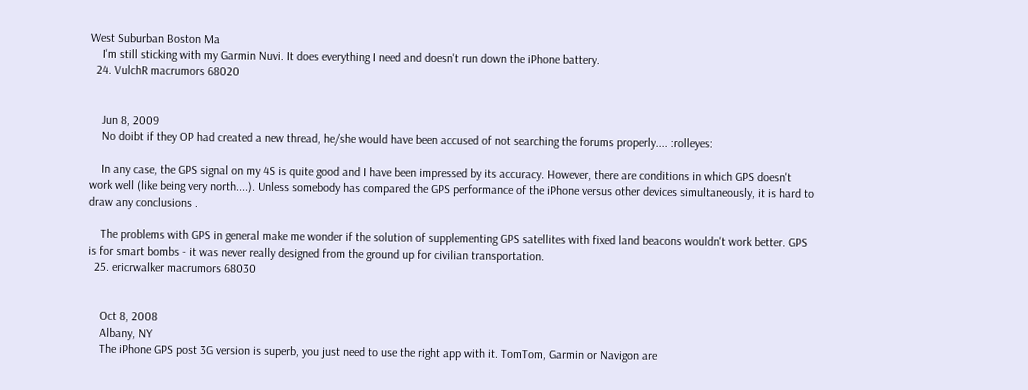West Suburban Boston Ma
    I'm still sticking with my Garmin Nuvi. It does everything I need and doesn't run down the iPhone battery.
  24. VulchR macrumors 68020


    Jun 8, 2009
    No doibt if they OP had created a new thread, he/she would have been accused of not searching the forums properly.... :rolleyes:

    In any case, the GPS signal on my 4S is quite good and I have been impressed by its accuracy. However, there are conditions in which GPS doesn't work well (like being very north....). Unless somebody has compared the GPS performance of the iPhone versus other devices simultaneously, it is hard to draw any conclusions .

    The problems with GPS in general make me wonder if the solution of supplementing GPS satellites with fixed land beacons wouldn't work better. GPS is for smart bombs - it was never really designed from the ground up for civilian transportation.
  25. ericrwalker macrumors 68030


    Oct 8, 2008
    Albany, NY
    The iPhone GPS post 3G version is superb, you just need to use the right app with it. TomTom, Garmin or Navigon are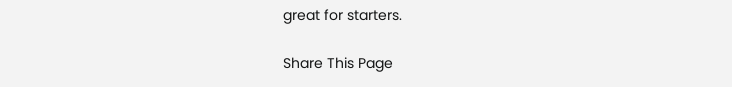great for starters.

Share This Page